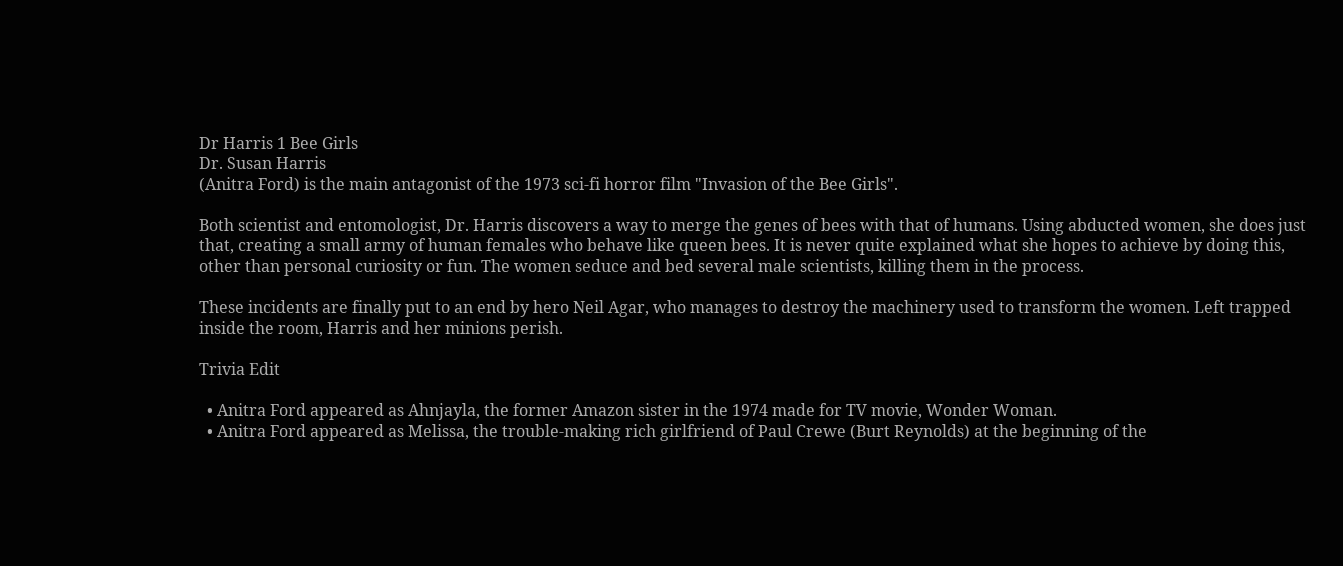Dr Harris 1 Bee Girls
Dr. Susan Harris
(Anitra Ford) is the main antagonist of the 1973 sci-fi horror film "Invasion of the Bee Girls".

Both scientist and entomologist, Dr. Harris discovers a way to merge the genes of bees with that of humans. Using abducted women, she does just that, creating a small army of human females who behave like queen bees. It is never quite explained what she hopes to achieve by doing this, other than personal curiosity or fun. The women seduce and bed several male scientists, killing them in the process.

These incidents are finally put to an end by hero Neil Agar, who manages to destroy the machinery used to transform the women. Left trapped inside the room, Harris and her minions perish.

Trivia Edit

  • Anitra Ford appeared as Ahnjayla, the former Amazon sister in the 1974 made for TV movie, Wonder Woman.
  • Anitra Ford appeared as Melissa, the trouble-making rich girlfriend of Paul Crewe (Burt Reynolds) at the beginning of the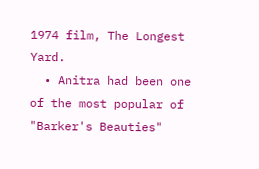1974 film, The Longest Yard.
  • Anitra had been one of the most popular of "Barker's Beauties"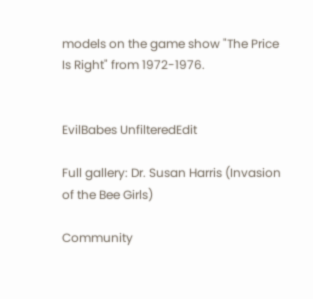models on the game show "The Price Is Right" from 1972-1976.


EvilBabes UnfilteredEdit

Full gallery: Dr. Susan Harris (Invasion of the Bee Girls)

Community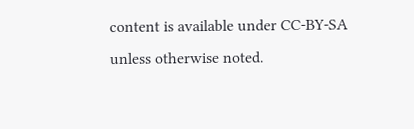content is available under CC-BY-SA unless otherwise noted.